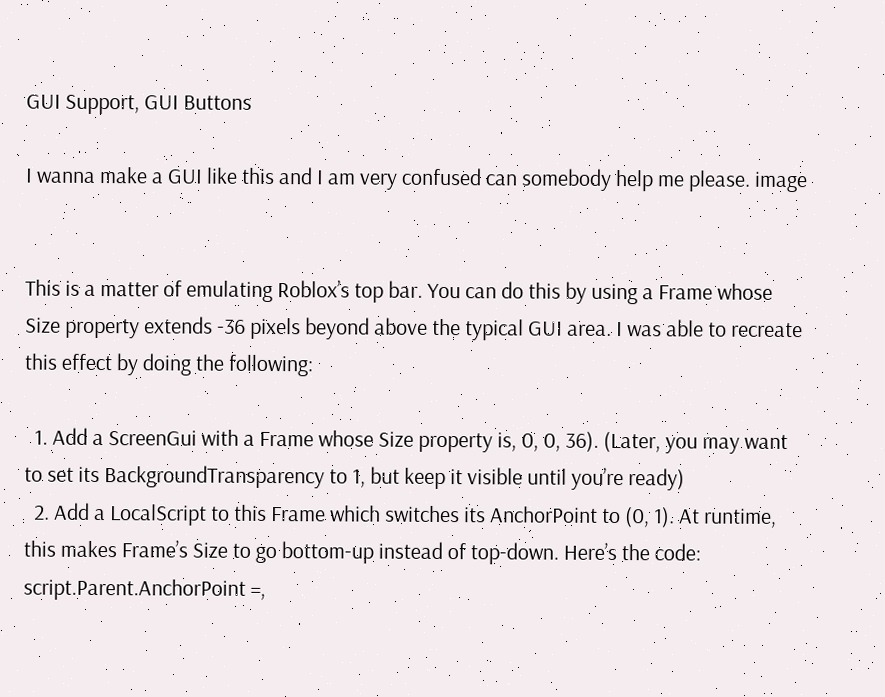GUI Support, GUI Buttons

I wanna make a GUI like this and I am very confused can somebody help me please. image


This is a matter of emulating Roblox’s top bar. You can do this by using a Frame whose Size property extends -36 pixels beyond above the typical GUI area. I was able to recreate this effect by doing the following:

  1. Add a ScreenGui with a Frame whose Size property is, 0, 0, 36). (Later, you may want to set its BackgroundTransparency to 1, but keep it visible until you’re ready)
  2. Add a LocalScript to this Frame which switches its AnchorPoint to (0, 1). At runtime, this makes Frame’s Size to go bottom-up instead of top-down. Here’s the code:
script.Parent.AnchorPoint =,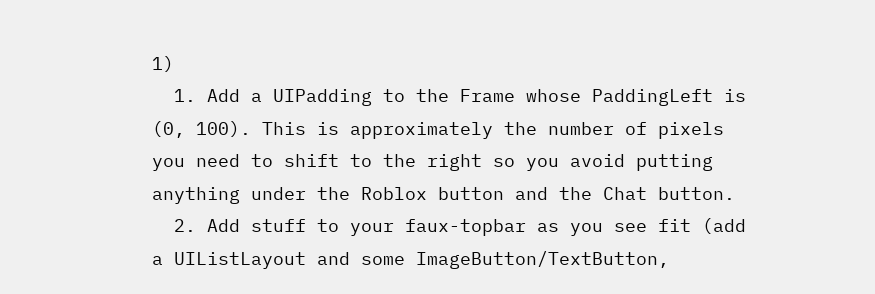1)
  1. Add a UIPadding to the Frame whose PaddingLeft is (0, 100). This is approximately the number of pixels you need to shift to the right so you avoid putting anything under the Roblox button and the Chat button.
  2. Add stuff to your faux-topbar as you see fit (add a UIListLayout and some ImageButton/TextButton,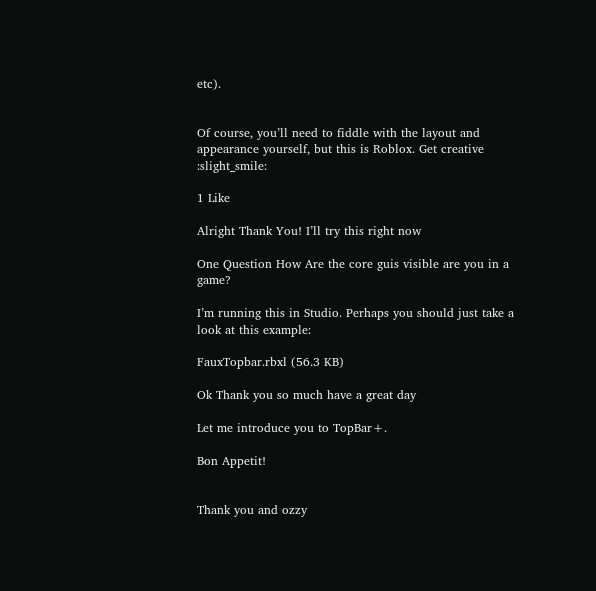etc).


Of course, you’ll need to fiddle with the layout and appearance yourself, but this is Roblox. Get creative :slight_smile:

1 Like

Alright Thank You! I’ll try this right now

One Question How Are the core guis visible are you in a game?

I’m running this in Studio. Perhaps you should just take a look at this example:

FauxTopbar.rbxl (56.3 KB)

Ok Thank you so much have a great day

Let me introduce you to TopBar+.

Bon Appetit!


Thank you and ozzy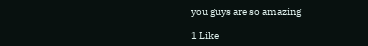you guys are so amazing

1 Like